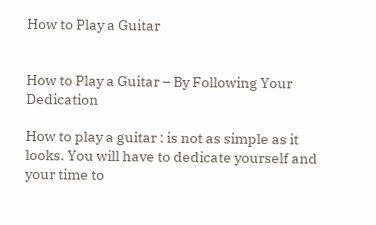How to Play a Guitar


How to Play a Guitar – By Following Your Dedication

How to play a guitar : is not as simple as it looks. You will have to dedicate yourself and your time to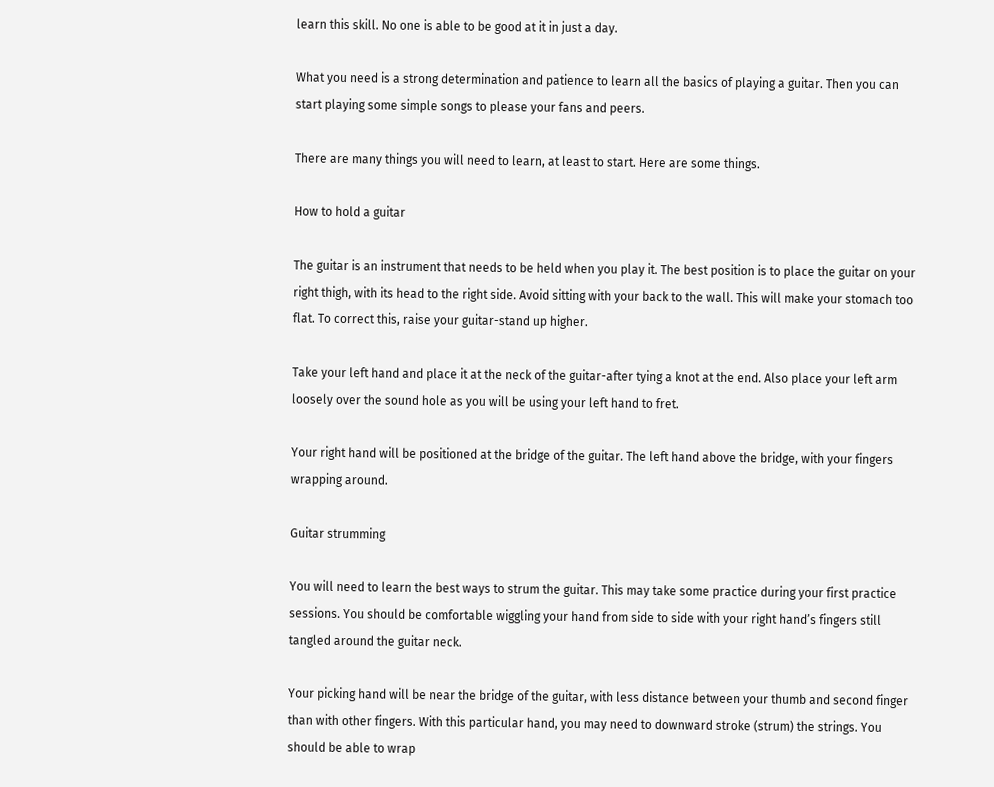learn this skill. No one is able to be good at it in just a day.

What you need is a strong determination and patience to learn all the basics of playing a guitar. Then you can start playing some simple songs to please your fans and peers.

There are many things you will need to learn, at least to start. Here are some things.

How to hold a guitar

The guitar is an instrument that needs to be held when you play it. The best position is to place the guitar on your right thigh, with its head to the right side. Avoid sitting with your back to the wall. This will make your stomach too flat. To correct this, raise your guitar-stand up higher.

Take your left hand and place it at the neck of the guitar-after tying a knot at the end. Also place your left arm loosely over the sound hole as you will be using your left hand to fret.

Your right hand will be positioned at the bridge of the guitar. The left hand above the bridge, with your fingers wrapping around.

Guitar strumming

You will need to learn the best ways to strum the guitar. This may take some practice during your first practice sessions. You should be comfortable wiggling your hand from side to side with your right hand’s fingers still tangled around the guitar neck.

Your picking hand will be near the bridge of the guitar, with less distance between your thumb and second finger than with other fingers. With this particular hand, you may need to downward stroke (strum) the strings. You should be able to wrap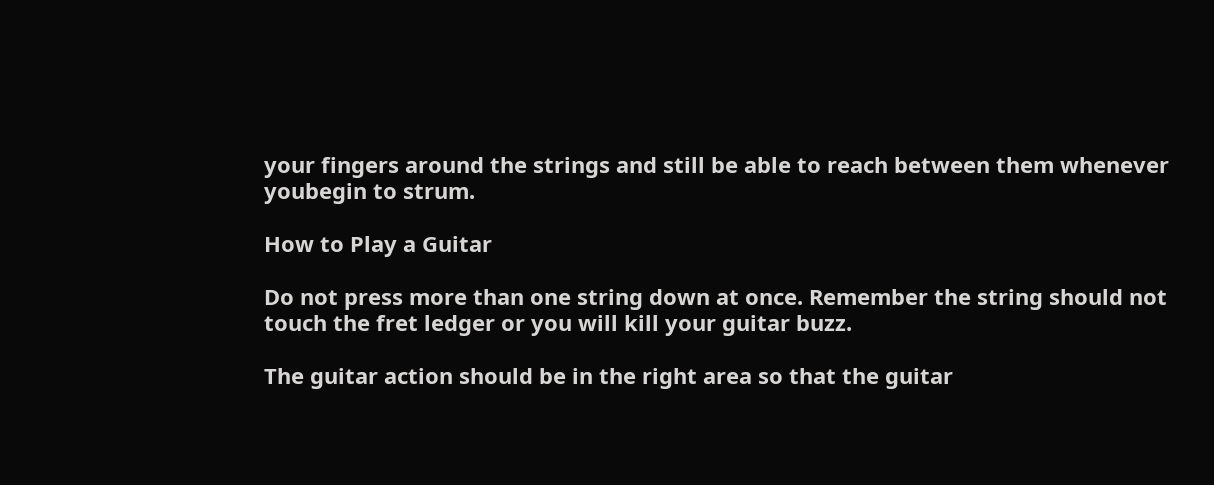your fingers around the strings and still be able to reach between them whenever youbegin to strum.

How to Play a Guitar

Do not press more than one string down at once. Remember the string should not touch the fret ledger or you will kill your guitar buzz.

The guitar action should be in the right area so that the guitar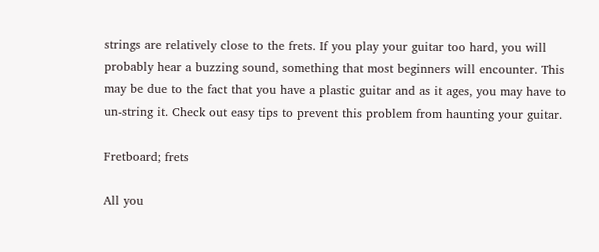strings are relatively close to the frets. If you play your guitar too hard, you will probably hear a buzzing sound, something that most beginners will encounter. This may be due to the fact that you have a plastic guitar and as it ages, you may have to un-string it. Check out easy tips to prevent this problem from haunting your guitar.

Fretboard; frets

All you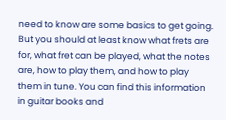need to know are some basics to get going. But you should at least know what frets are for, what fret can be played, what the notes are, how to play them, and how to play them in tune. You can find this information in guitar books and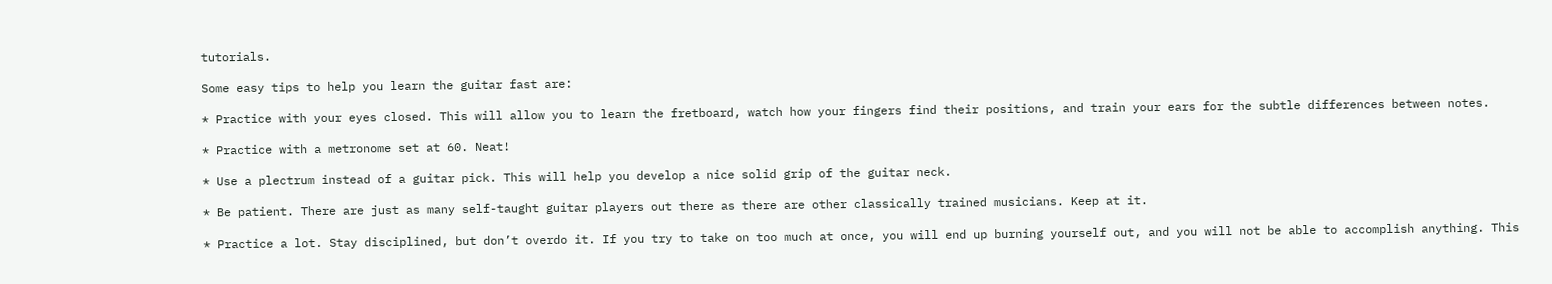tutorials.

Some easy tips to help you learn the guitar fast are:

* Practice with your eyes closed. This will allow you to learn the fretboard, watch how your fingers find their positions, and train your ears for the subtle differences between notes.

* Practice with a metronome set at 60. Neat!

* Use a plectrum instead of a guitar pick. This will help you develop a nice solid grip of the guitar neck.

* Be patient. There are just as many self-taught guitar players out there as there are other classically trained musicians. Keep at it.

* Practice a lot. Stay disciplined, but don’t overdo it. If you try to take on too much at once, you will end up burning yourself out, and you will not be able to accomplish anything. This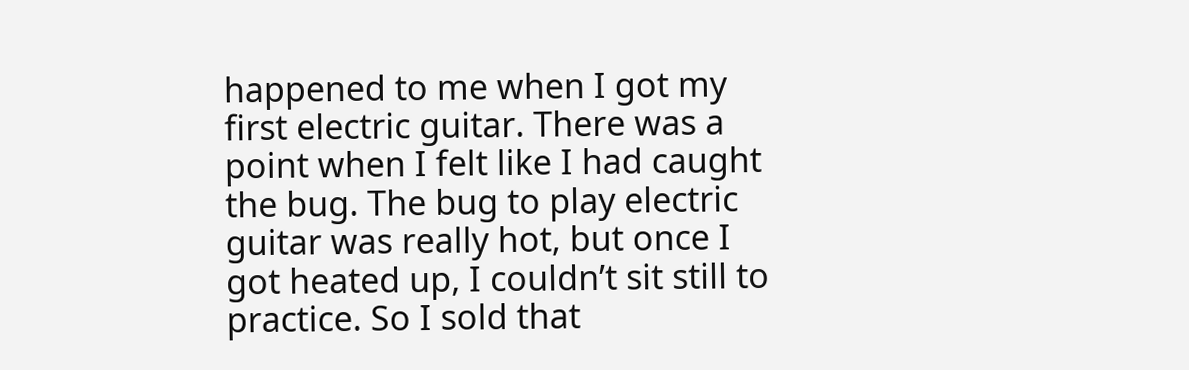happened to me when I got my first electric guitar. There was a point when I felt like I had caught the bug. The bug to play electric guitar was really hot, but once I got heated up, I couldn’t sit still to practice. So I sold that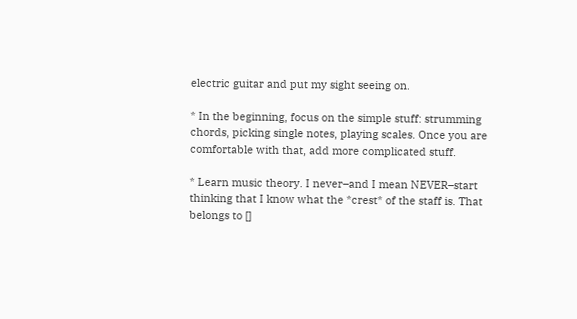electric guitar and put my sight seeing on.

* In the beginning, focus on the simple stuff: strumming chords, picking single notes, playing scales. Once you are comfortable with that, add more complicated stuff.

* Learn music theory. I never–and I mean NEVER–start thinking that I know what the *crest* of the staff is. That belongs to []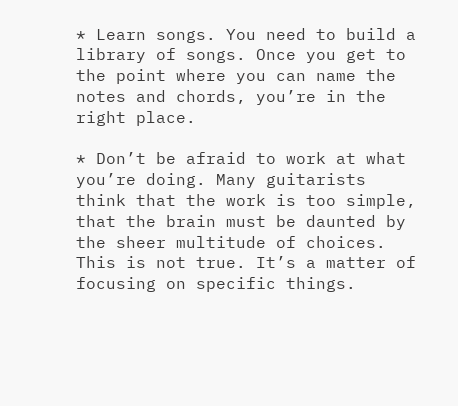* Learn songs. You need to build a library of songs. Once you get to the point where you can name the notes and chords, you’re in the right place.

* Don’t be afraid to work at what you’re doing. Many guitarists think that the work is too simple, that the brain must be daunted by the sheer multitude of choices. This is not true. It’s a matter of focusing on specific things.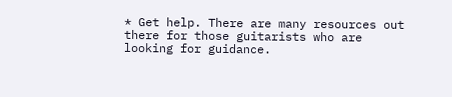* Get help. There are many resources out there for those guitarists who are looking for guidance.